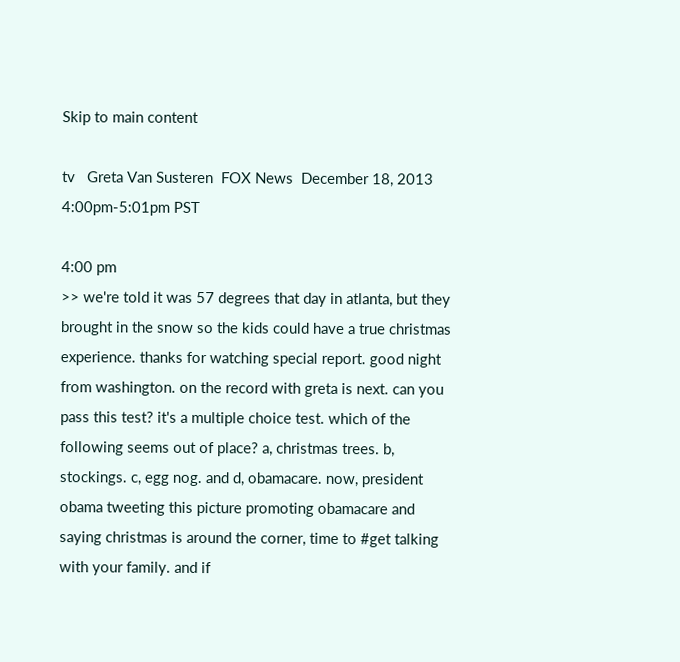Skip to main content

tv   Greta Van Susteren  FOX News  December 18, 2013 4:00pm-5:01pm PST

4:00 pm
>> we're told it was 57 degrees that day in atlanta, but they brought in the snow so the kids could have a true christmas experience. thanks for watching special report. good night from washington. on the record with greta is next. can you pass this test? it's a multiple choice test. which of the following seems out of place? a, christmas trees. b, stockings. c, egg nog. and d, obamacare. now, president obama tweeting this picture promoting obamacare and saying christmas is around the corner, time to #get talking with your family. and if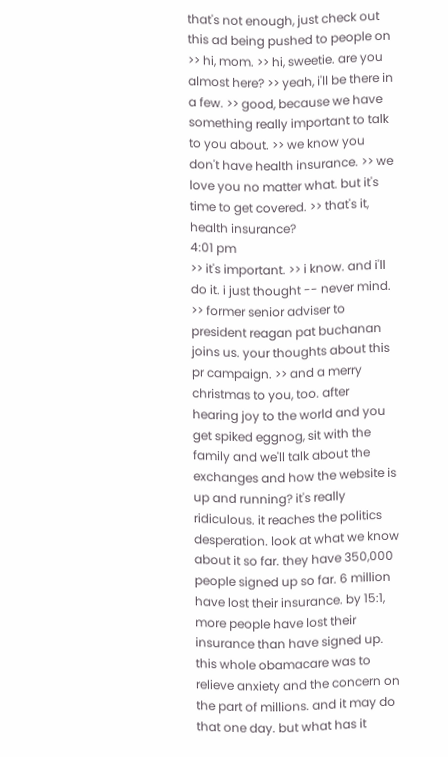that's not enough, just check out this ad being pushed to people on >> hi, mom. >> hi, sweetie. are you almost here? >> yeah, i'll be there in a few. >> good, because we have something really important to talk to you about. >> we know you don't have health insurance. >> we love you no matter what. but it's time to get covered. >> that's it, health insurance?
4:01 pm
>> it's important. >> i know. and i'll do it. i just thought -- never mind. >> former senior adviser to president reagan pat buchanan joins us. your thoughts about this pr campaign. >> and a merry christmas to you, too. after hearing joy to the world and you get spiked eggnog, sit with the family and we'll talk about the exchanges and how the website is up and running? it's really ridiculous. it reaches the politics desperation. look at what we know about it so far. they have 350,000 people signed up so far. 6 million have lost their insurance. by 15:1, more people have lost their insurance than have signed up. this whole obamacare was to relieve anxiety and the concern on the part of millions. and it may do that one day. but what has it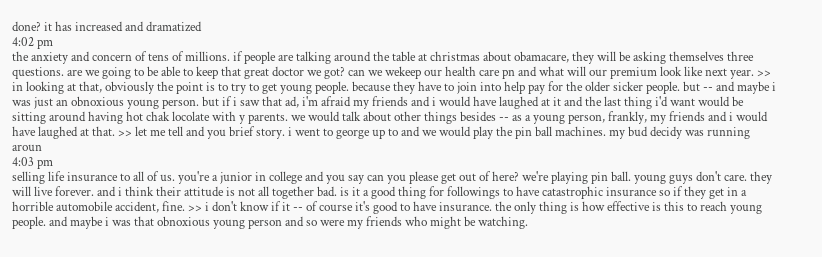done? it has increased and dramatized
4:02 pm
the anxiety and concern of tens of millions. if people are talking around the table at christmas about obamacare, they will be asking themselves three questions. are we going to be able to keep that great doctor we got? can we wekeep our health care pn and what will our premium look like next year. >> in looking at that, obviously the point is to try to get young people. because they have to join into help pay for the older sicker people. but -- and maybe i was just an obnoxious young person. but if i saw that ad, i'm afraid my friends and i would have laughed at it and the last thing i'd want would be sitting around having hot chak locolate with y parents. we would talk about other things besides -- as a young person, frankly, my friends and i would have laughed at that. >> let me tell and you brief story. i went to george up to and we would play the pin ball machines. my bud decidy was running aroun
4:03 pm
selling life insurance to all of us. you're a junior in college and you say can you please get out of here? we're playing pin ball. young guys don't care. they will live forever. and i think their attitude is not all together bad. is it a good thing for followings to have catastrophic insurance so if they get in a horrible automobile accident, fine. >> i don't know if it -- of course it's good to have insurance. the only thing is how effective is this to reach young people. and maybe i was that obnoxious young person and so were my friends who might be watching.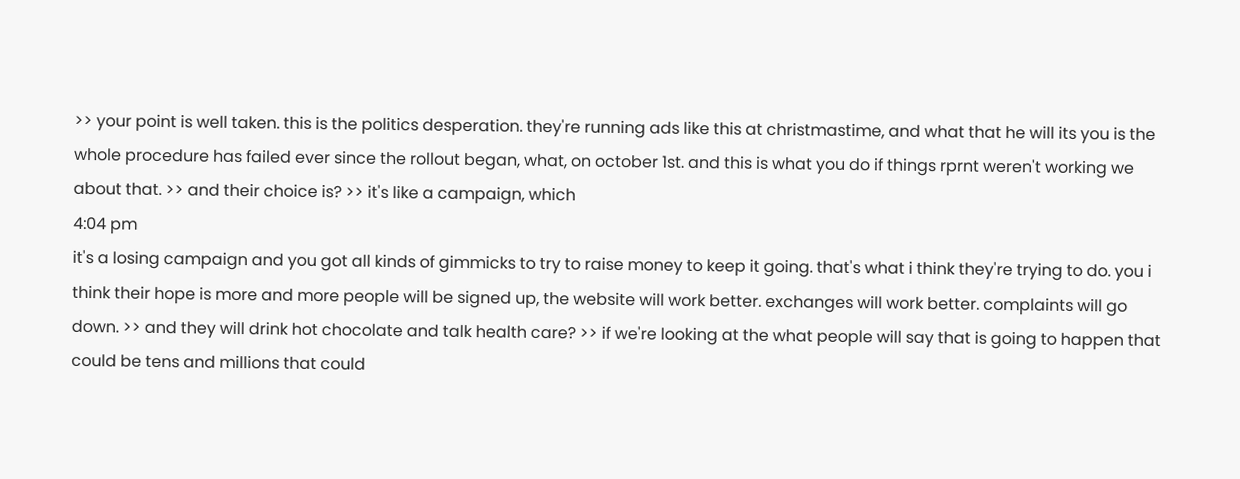>> your point is well taken. this is the politics desperation. they're running ads like this at christmastime, and what that he will its you is the whole procedure has failed ever since the rollout began, what, on october 1st. and this is what you do if things rprnt weren't working we about that. >> and their choice is? >> it's like a campaign, which
4:04 pm
it's a losing campaign and you got all kinds of gimmicks to try to raise money to keep it going. that's what i think they're trying to do. you i think their hope is more and more people will be signed up, the website will work better. exchanges will work better. complaints will go down. >> and they will drink hot chocolate and talk health care? >> if we're looking at the what people will say that is going to happen that could be tens and millions that could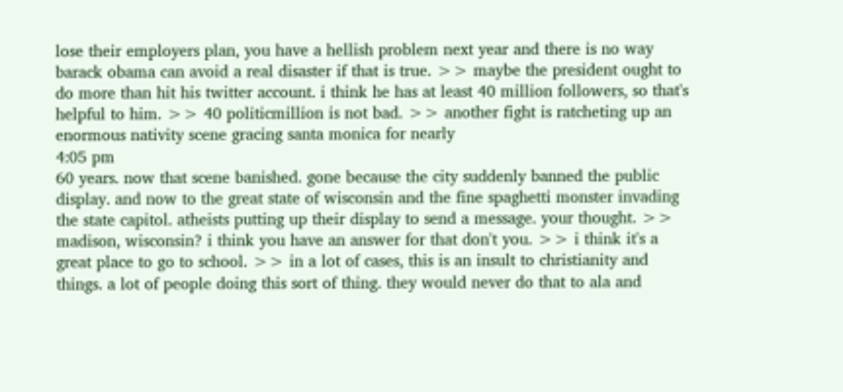lose their employers plan, you have a hellish problem next year and there is no way barack obama can avoid a real disaster if that is true. >> maybe the president ought to do more than hit his twitter account. i think he has at least 40 million followers, so that's helpful to him. >> 40 politicmillion is not bad. >> another fight is ratcheting up an enormous nativity scene gracing santa monica for nearly
4:05 pm
60 years. now that scene banished. gone because the city suddenly banned the public display. and now to the great state of wisconsin and the fine spaghetti monster invading the state capitol. atheists putting up their display to send a message. your thought. >> madison, wisconsin? i think you have an answer for that don't you. >> i think it's a great place to go to school. >> in a lot of cases, this is an insult to christianity and things. a lot of people doing this sort of thing. they would never do that to ala and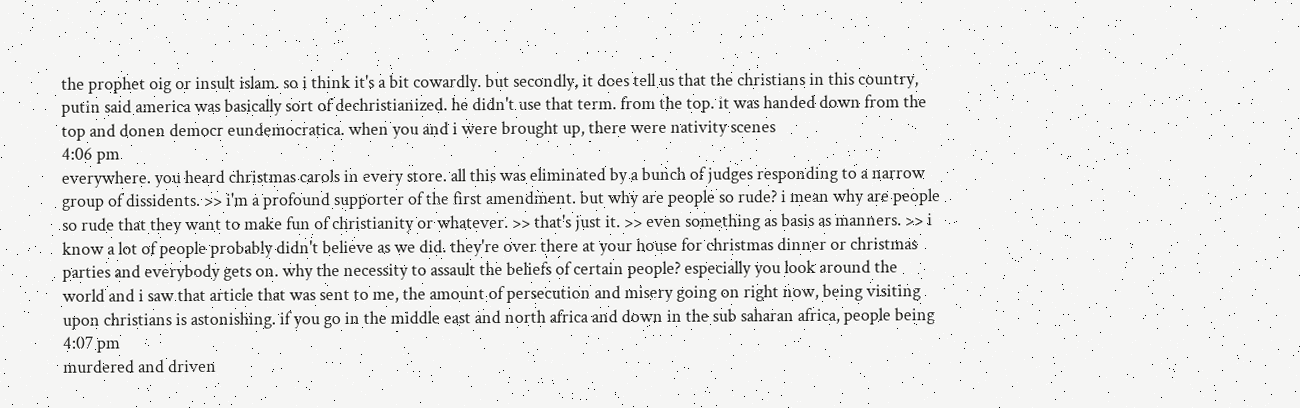the prophet oig or insult islam. so i think it's a bit cowardly. but secondly, it does tell us that the christians in this country, putin said america was basically sort of dechristianized. he didn't use that term. from the top. it was handed down from the top and donen democr eundemocratica. when you and i were brought up, there were nativity scenes
4:06 pm
everywhere. you heard christmas carols in every store. all this was eliminated by a bunch of judges responding to a narrow group of dissidents. >> i'm a profound supporter of the first amendment. but why are people so rude? i mean why are people so rude that they want to make fun of christianity or whatever. >> that's just it. >> even something as basis as manners. >> i know a lot of people probably didn't believe as we did. they're over there at your house for christmas dinner or christmas parties and everybody gets on. why the necessity to assault the beliefs of certain people? especially you look around the world and i saw that article that was sent to me, the amount of persecution and misery going on right now, being visiting upon christians is astonishing. if you go in the middle east and north africa and down in the sub saharan africa, people being
4:07 pm
murdered and driven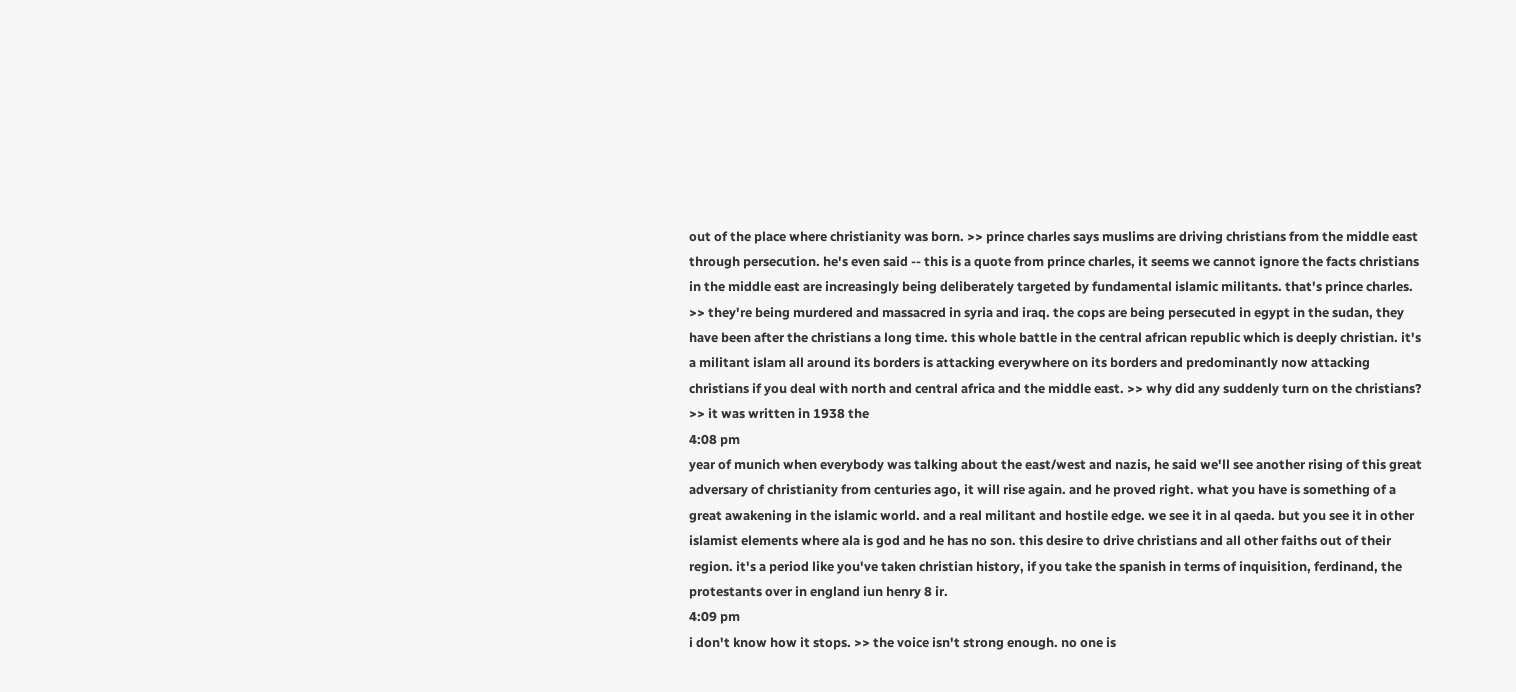out of the place where christianity was born. >> prince charles says muslims are driving christians from the middle east through persecution. he's even said -- this is a quote from prince charles, it seems we cannot ignore the facts christians in the middle east are increasingly being deliberately targeted by fundamental islamic militants. that's prince charles. >> they're being murdered and massacred in syria and iraq. the cops are being persecuted in egypt in the sudan, they have been after the christians a long time. this whole battle in the central african republic which is deeply christian. it's a militant islam all around its borders is attacking everywhere on its borders and predominantly now attacking christians if you deal with north and central africa and the middle east. >> why did any suddenly turn on the christians? >> it was written in 1938 the
4:08 pm
year of munich when everybody was talking about the east/west and nazis, he said we'll see another rising of this great adversary of christianity from centuries ago, it will rise again. and he proved right. what you have is something of a great awakening in the islamic world. and a real militant and hostile edge. we see it in al qaeda. but you see it in other islamist elements where ala is god and he has no son. this desire to drive christians and all other faiths out of their region. it's a period like you've taken christian history, if you take the spanish in terms of inquisition, ferdinand, the protestants over in england iun henry 8 ir.
4:09 pm
i don't know how it stops. >> the voice isn't strong enough. no one is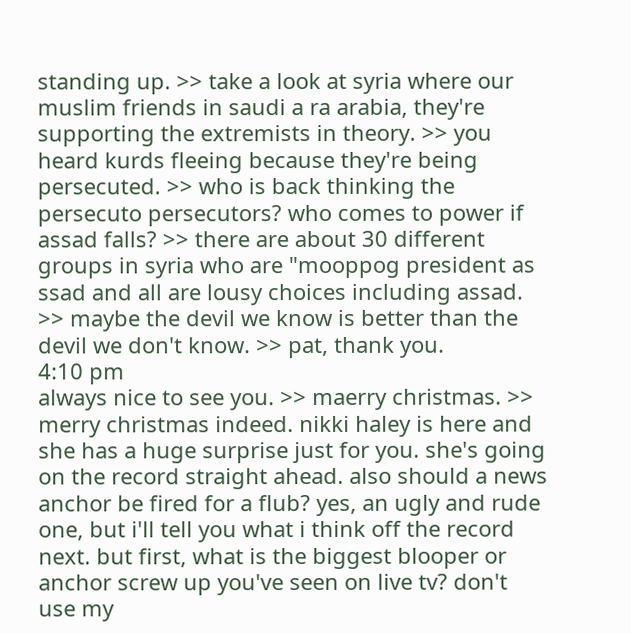standing up. >> take a look at syria where our muslim friends in saudi a ra arabia, they're supporting the extremists in theory. >> you heard kurds fleeing because they're being persecuted. >> who is back thinking the persecuto persecutors? who comes to power if assad falls? >> there are about 30 different groups in syria who are "mooppog president as ssad and all are lousy choices including assad. >> maybe the devil we know is better than the devil we don't know. >> pat, thank you.
4:10 pm
always nice to see you. >> maerry christmas. >> merry christmas indeed. nikki haley is here and she has a huge surprise just for you. she's going on the record straight ahead. also should a news anchor be fired for a flub? yes, an ugly and rude one, but i'll tell you what i think off the record next. but first, what is the biggest blooper or anchor screw up you've seen on live tv? don't use my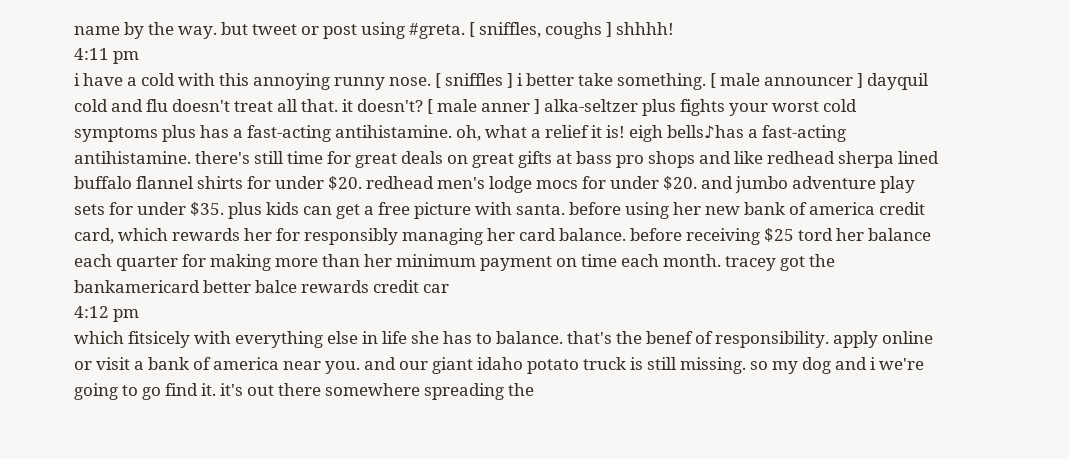name by the way. but tweet or post using #greta. [ sniffles, coughs ] shhhh!
4:11 pm
i have a cold with this annoying runny nose. [ sniffles ] i better take something. [ male announcer ] dayquil cold and flu doesn't treat all that. it doesn't? [ male anner ] alka-seltzer plus fights your worst cold symptoms plus has a fast-acting antihistamine. oh, what a relief it is! eigh bells♪has a fast-acting antihistamine. there's still time for great deals on great gifts at bass pro shops and like redhead sherpa lined buffalo flannel shirts for under $20. redhead men's lodge mocs for under $20. and jumbo adventure play sets for under $35. plus kids can get a free picture with santa. before using her new bank of america credit card, which rewards her for responsibly managing her card balance. before receiving $25 tord her balance each quarter for making more than her minimum payment on time each month. tracey got the bankamericard better balce rewards credit car
4:12 pm
which fitsicely with everything else in life she has to balance. that's the benef of responsibility. apply online or visit a bank of america near you. and our giant idaho potato truck is still missing. so my dog and i we're going to go find it. it's out there somewhere spreading the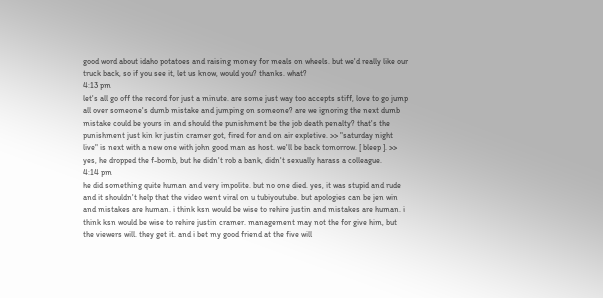good word about idaho potatoes and raising money for meals on wheels. but we'd really like our truck back, so if you see it, let us know, would you? thanks. what?
4:13 pm
let's all go off the record for just a minute. are some just way too accepts stiff, love to go jump all over someone's dumb mistake and jumping on someone? are we ignoring the next dumb mistake could be yours in and should the punishment be the job death penalty? that's the punishment just kin kr justin cramer got, fired for and on air expletive. >> "saturday night live" is next with a new one with john good man as host. we'll be back tomorrow. [ bleep ]. >> yes, he dropped the f-bomb, but he didn't rob a bank, didn't sexually harass a colleague.
4:14 pm
he did something quite human and very impolite. but no one died. yes, it was stupid and rude and it shouldn't help that the video went viral on u tubiyoutube. but apologies can be jen win and mistakes are human. i think ksn would be wise to rehire justin and mistakes are human. i think ksn would be wise to rehire justin cramer. management may not the for give him, but the viewers will. they get it. and i bet my good friend at the five will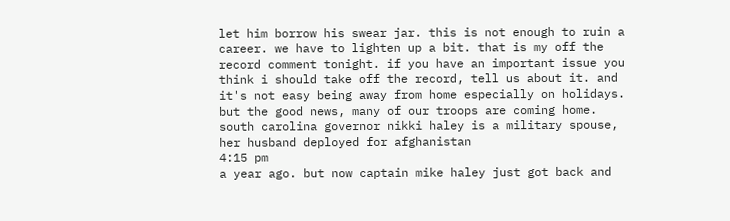let him borrow his swear jar. this is not enough to ruin a career. we have to lighten up a bit. that is my off the record comment tonight. if you have an important issue you think i should take off the record, tell us about it. and it's not easy being away from home especially on holidays. but the good news, many of our troops are coming home. south carolina governor nikki haley is a military spouse, her husband deployed for afghanistan
4:15 pm
a year ago. but now captain mike haley just got back and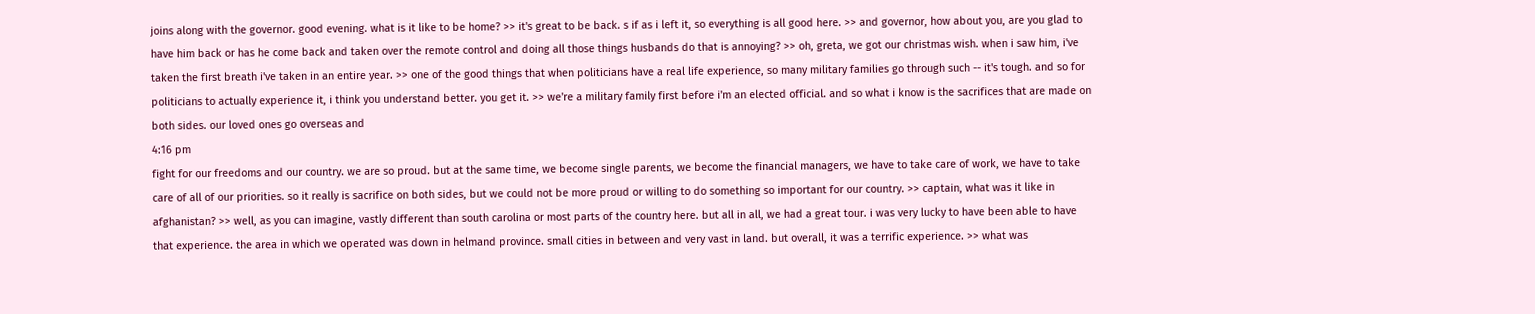joins along with the governor. good evening. what is it like to be home? >> it's great to be back. s if as i left it, so everything is all good here. >> and governor, how about you, are you glad to have him back or has he come back and taken over the remote control and doing all those things husbands do that is annoying? >> oh, greta, we got our christmas wish. when i saw him, i've taken the first breath i've taken in an entire year. >> one of the good things that when politicians have a real life experience, so many military families go through such -- it's tough. and so for politicians to actually experience it, i think you understand better. you get it. >> we're a military family first before i'm an elected official. and so what i know is the sacrifices that are made on both sides. our loved ones go overseas and
4:16 pm
fight for our freedoms and our country. we are so proud. but at the same time, we become single parents, we become the financial managers, we have to take care of work, we have to take care of all of our priorities. so it really is sacrifice on both sides, but we could not be more proud or willing to do something so important for our country. >> captain, what was it like in afghanistan? >> well, as you can imagine, vastly different than south carolina or most parts of the country here. but all in all, we had a great tour. i was very lucky to have been able to have that experience. the area in which we operated was down in helmand province. small cities in between and very vast in land. but overall, it was a terrific experience. >> what was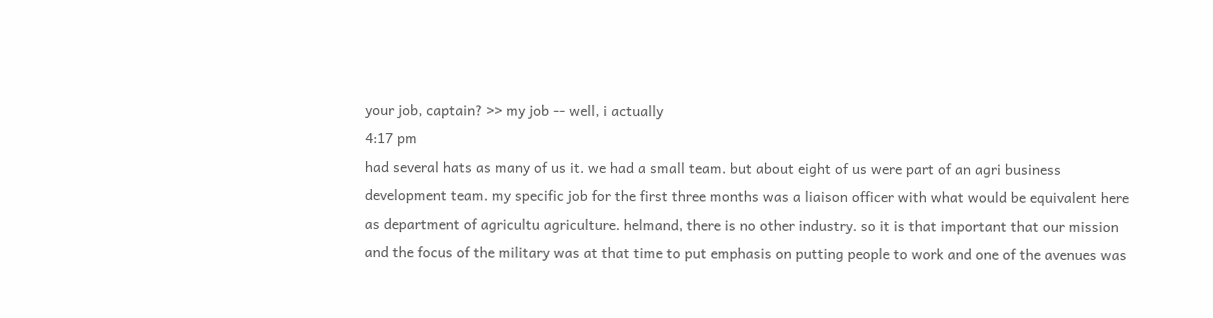your job, captain? >> my job -- well, i actually
4:17 pm
had several hats as many of us it. we had a small team. but about eight of us were part of an agri business development team. my specific job for the first three months was a liaison officer with what would be equivalent here as department of agricultu agriculture. helmand, there is no other industry. so it is that important that our mission and the focus of the military was at that time to put emphasis on putting people to work and one of the avenues was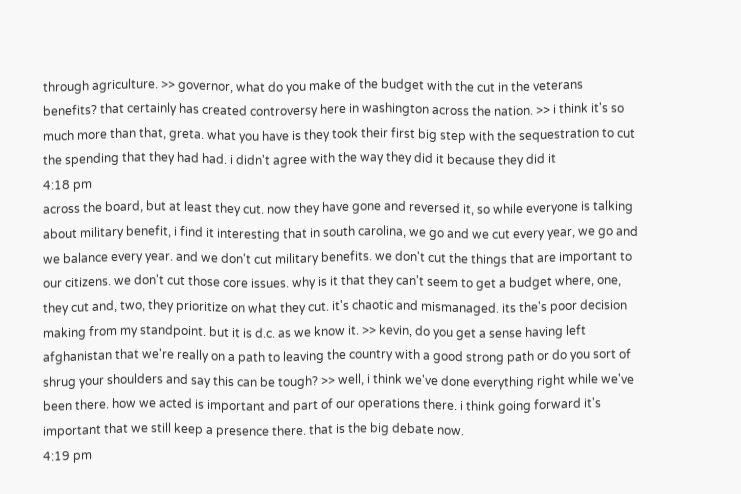through agriculture. >> governor, what do you make of the budget with the cut in the veterans benefits? that certainly has created controversy here in washington across the nation. >> i think it's so much more than that, greta. what you have is they took their first big step with the sequestration to cut the spending that they had had. i didn't agree with the way they did it because they did it
4:18 pm
across the board, but at least they cut. now they have gone and reversed it, so while everyone is talking about military benefit, i find it interesting that in south carolina, we go and we cut every year, we go and we balance every year. and we don't cut military benefits. we don't cut the things that are important to our citizens. we don't cut those core issues. why is it that they can't seem to get a budget where, one, they cut and, two, they prioritize on what they cut. it's chaotic and mismanaged. its the's poor decision making from my standpoint. but it is d.c. as we know it. >> kevin, do you get a sense having left afghanistan that we're really on a path to leaving the country with a good strong path or do you sort of shrug your shoulders and say this can be tough? >> well, i think we've done everything right while we've been there. how we acted is important and part of our operations there. i think going forward it's important that we still keep a presence there. that is the big debate now.
4:19 pm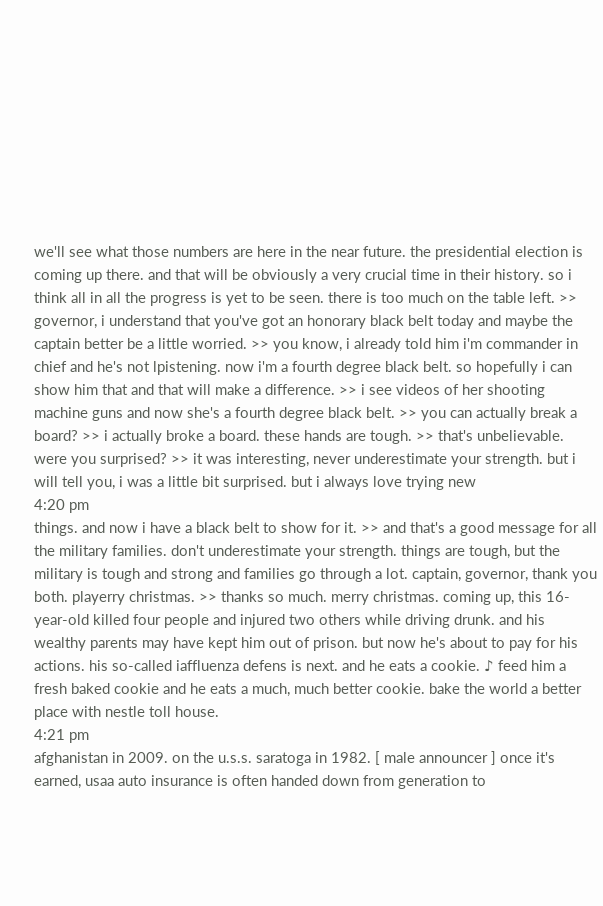we'll see what those numbers are here in the near future. the presidential election is coming up there. and that will be obviously a very crucial time in their history. so i think all in all the progress is yet to be seen. there is too much on the table left. >> governor, i understand that you've got an honorary black belt today and maybe the captain better be a little worried. >> you know, i already told him i'm commander in chief and he's not lpistening. now i'm a fourth degree black belt. so hopefully i can show him that and that will make a difference. >> i see videos of her shooting machine guns and now she's a fourth degree black belt. >> you can actually break a board? >> i actually broke a board. these hands are tough. >> that's unbelievable. were you surprised? >> it was interesting, never underestimate your strength. but i will tell you, i was a little bit surprised. but i always love trying new
4:20 pm
things. and now i have a black belt to show for it. >> and that's a good message for all the military families. don't underestimate your strength. things are tough, but the military is tough and strong and families go through a lot. captain, governor, thank you both. playerry christmas. >> thanks so much. merry christmas. coming up, this 16-year-old killed four people and injured two others while driving drunk. and his wealthy parents may have kept him out of prison. but now he's about to pay for his actions. his so-called iaffluenza defens is next. and he eats a cookie. ♪ feed him a fresh baked cookie and he eats a much, much better cookie. bake the world a better place with nestle toll house.
4:21 pm
afghanistan in 2009. on the u.s.s. saratoga in 1982. [ male announcer ] once it's earned, usaa auto insurance is often handed down from generation to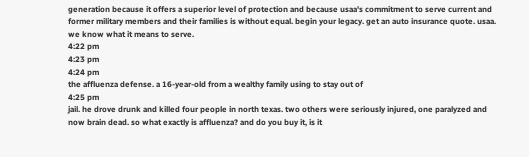generation because it offers a superior level of protection and because usaa's commitment to serve current and former military members and their families is without equal. begin your legacy. get an auto insurance quote. usaa. we know what it means to serve.
4:22 pm
4:23 pm
4:24 pm
the affluenza defense. a 16-year-old from a wealthy family using to stay out of
4:25 pm
jail. he drove drunk and killed four people in north texas. two others were seriously injured, one paralyzed and now brain dead. so what exactly is affluenza? and do you buy it, is it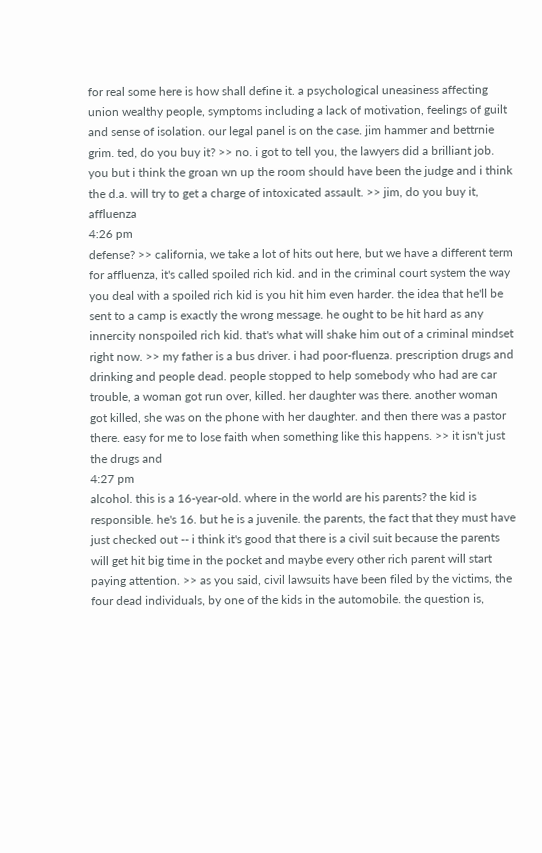for real some here is how shall define it. a psychological uneasiness affecting union wealthy people, symptoms including a lack of motivation, feelings of guilt and sense of isolation. our legal panel is on the case. jim hammer and bettrnie grim. ted, do you buy it? >> no. i got to tell you, the lawyers did a brilliant job. you but i think the groan wn up the room should have been the judge and i think the d.a. will try to get a charge of intoxicated assault. >> jim, do you buy it, affluenza
4:26 pm
defense? >> california, we take a lot of hits out here, but we have a different term for affluenza, it's called spoiled rich kid. and in the criminal court system the way you deal with a spoiled rich kid is you hit him even harder. the idea that he'll be sent to a camp is exactly the wrong message. he ought to be hit hard as any innercity nonspoiled rich kid. that's what will shake him out of a criminal mindset right now. >> my father is a bus driver. i had poor-fluenza. prescription drugs and drinking and people dead. people stopped to help somebody who had are car trouble, a woman got run over, killed. her daughter was there. another woman got killed, she was on the phone with her daughter. and then there was a pastor there. easy for me to lose faith when something like this happens. >> it isn't just the drugs and
4:27 pm
alcohol. this is a 16-year-old. where in the world are his parents? the kid is responsible. he's 16. but he is a juvenile. the parents, the fact that they must have just checked out -- i think it's good that there is a civil suit because the parents will get hit big time in the pocket and maybe every other rich parent will start paying attention. >> as you said, civil lawsuits have been filed by the victims, the four dead individuals, by one of the kids in the automobile. the question is,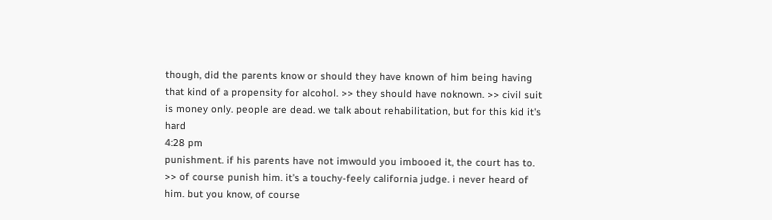though, did the parents know or should they have known of him being having that kind of a propensity for alcohol. >> they should have noknown. >> civil suit is money only. people are dead. we talk about rehabilitation, but for this kid it's hard
4:28 pm
punishment. if his parents have not imwould you imbooed it, the court has to. >> of course punish him. it's a touchy-feely california judge. i never heard of him. but you know, of course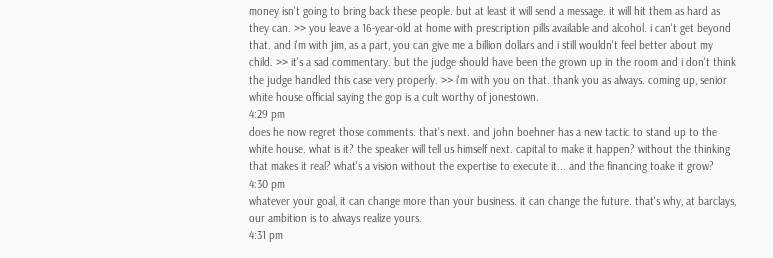money isn't going to bring back these people. but at least it will send a message. it will hit them as hard as they can. >> you leave a 16-year-old at home with prescription pills available and alcohol. i can't get beyond that. and i'm with jim, as a part, you can give me a billion dollars and i still wouldn't feel better about my child. >> it's a sad commentary. but the judge should have been the grown up in the room and i don't think the judge handled this case very properly. >> i'm with you on that. thank you as always. coming up, senior white house official saying the gop is a cult worthy of jonestown.
4:29 pm
does he now regret those comments. that's next. and john boehner has a new tactic to stand up to the white house. what is it? the speaker will tell us himself next. capital to make it happen? without the thinking that makes it real? what's a vision without the expertise to execute it... and the financing toake it grow?
4:30 pm
whatever your goal, it can change more than your business. it can change the future. that's why, at barclays, our ambition is to always realize yours.
4:31 pm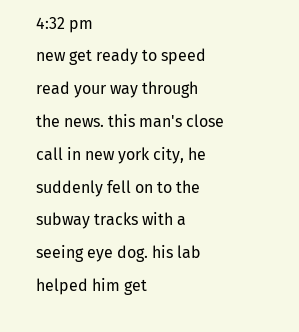4:32 pm
new get ready to speed read your way through the news. this man's close call in new york city, he suddenly fell on to the subway tracks with a seeing eye dog. his lab helped him get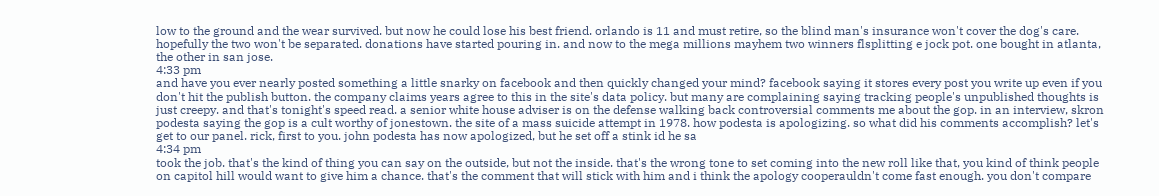low to the ground and the wear survived. but now he could lose his best friend. orlando is 11 and must retire, so the blind man's insurance won't cover the dog's care. hopefully the two won't be separated. donations have started pouring in. and now to the mega millions mayhem two winners flsplitting e jock pot. one bought in atlanta, the other in san jose.
4:33 pm
and have you ever nearly posted something a little snarky on facebook and then quickly changed your mind? facebook saying it stores every post you write up even if you don't hit the publish button. the company claims years agree to this in the site's data policy. but many are complaining saying tracking people's unpublished thoughts is just creepy. and that's tonight's speed read. a senior white house adviser is on the defense walking back controversial comments me about the gop. in an interview, skron podesta saying the gop is a cult worthy of jonestown. the site of a mass suicide attempt in 1978. how podesta is apologizing. so what did his comments accomplish? let's get to our panel. rick, first to you. john podesta has now apologized, but he set off a stink id he sa
4:34 pm
took the job. that's the kind of thing you can say on the outside, but not the inside. that's the wrong tone to set coming into the new roll like that, you kind of think people on capitol hill would want to give him a chance. that's the comment that will stick with him and i think the apology cooperauldn't come fast enough. you don't compare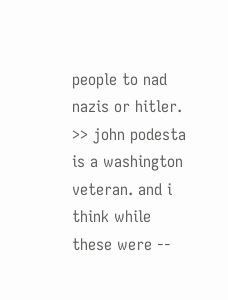people to nad nazis or hitler. >> john podesta is a washington veteran. and i think while these were --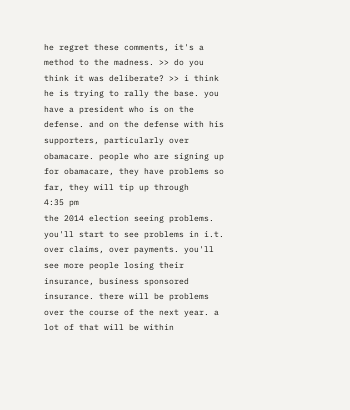he regret these comments, it's a method to the madness. >> do you think it was deliberate? >> i think he is trying to rally the base. you have a president who is on the defense. and on the defense with his supporters, particularly over obamacare. people who are signing up for obamacare, they have problems so far, they will tip up through
4:35 pm
the 2014 election seeing problems. you'll start to see problems in i.t. over claims, over payments. you'll see more people losing their insurance, business sponsored insurance. there will be problems over the course of the next year. a lot of that will be within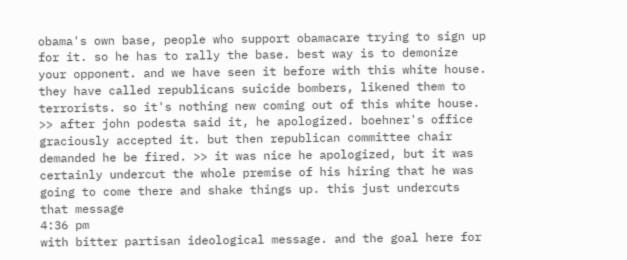obama's own base, people who support obamacare trying to sign up for it. so he has to rally the base. best way is to demonize your opponent. and we have seen it before with this white house. they have called republicans suicide bombers, likened them to terrorists. so it's nothing new coming out of this white house. >> after john podesta said it, he apologized. boehner's office graciously accepted it. but then republican committee chair demanded he be fired. >> it was nice he apologized, but it was certainly undercut the whole premise of his hiring that he was going to come there and shake things up. this just undercuts that message
4:36 pm
with bitter partisan ideological message. and the goal here for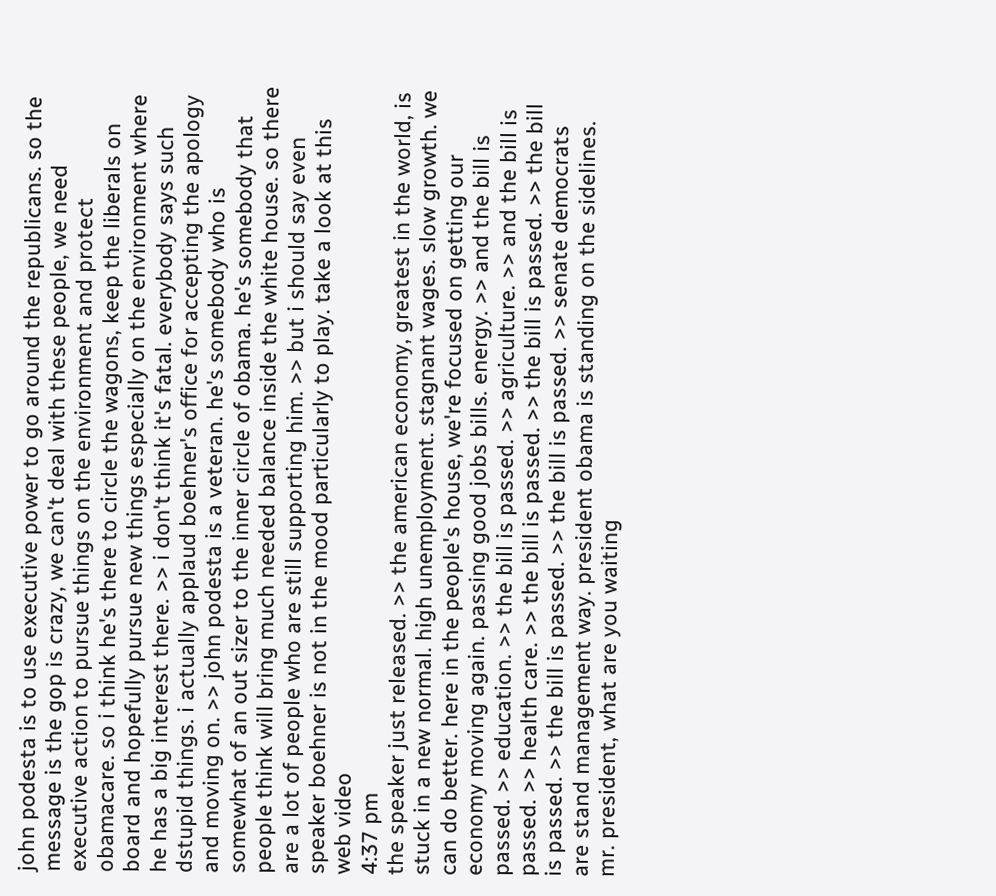john podesta is to use executive power to go around the republicans. so the message is the gop is crazy, we can't deal with these people, we need executive action to pursue things on the environment and protect obamacare. so i think he's there to circle the wagons, keep the liberals on board and hopefully pursue new things especially on the environment where he has a big interest there. >> i don't think it's fatal. everybody says such dstupid things. i actually applaud boehner's office for accepting the apology and moving on. >> john podesta is a veteran. he's somebody who is somewhat of an out sizer to the inner circle of obama. he's somebody that people think will bring much needed balance inside the white house. so there are a lot of people who are still supporting him. >> but i should say even speaker boehner is not in the mood particularly to play. take a look at this web video
4:37 pm
the speaker just released. >> the american economy, greatest in the world, is stuck in a new normal. high unemployment. stagnant wages. slow growth. we can do better. here in the people's house, we're focused on getting our economy moving again. passing good jobs bills. energy. >> and the bill is passed. >> education. >> the bill is passed. >> agriculture. >> and the bill is passed. >> health care. >> the bill is passed. >> the bill is passed. >> the bill is passed. >> the bill is passed. >> the bill is passed. >> senate democrats are stand management way. president obama is standing on the sidelines. mr. president, what are you waiting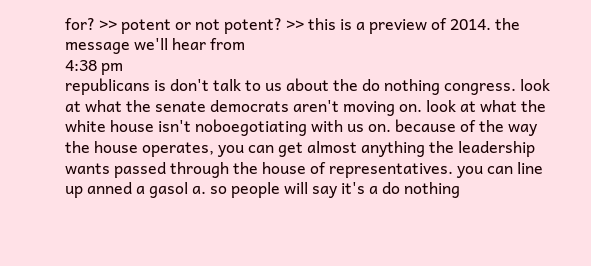for? >> potent or not potent? >> this is a preview of 2014. the message we'll hear from
4:38 pm
republicans is don't talk to us about the do nothing congress. look at what the senate democrats aren't moving on. look at what the white house isn't noboegotiating with us on. because of the way the house operates, you can get almost anything the leadership wants passed through the house of representatives. you can line up anned a gasol a. so people will say it's a do nothing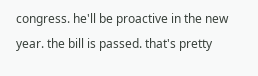congress. he'll be proactive in the new year. the bill is passed. that's pretty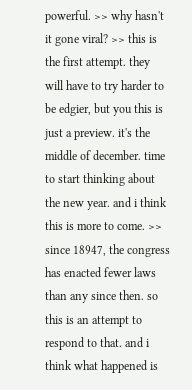powerful. >> why hasn't it gone viral? >> this is the first attempt. they will have to try harder to be edgier, but you this is just a preview. it's the middle of december. time to start thinking about the new year. and i think this is more to come. >> since 18947, the congress has enacted fewer laws than any since then. so this is an attempt to respond to that. and i think what happened is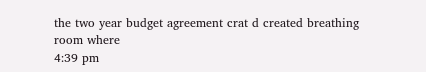the two year budget agreement crat d created breathing room where
4:39 pm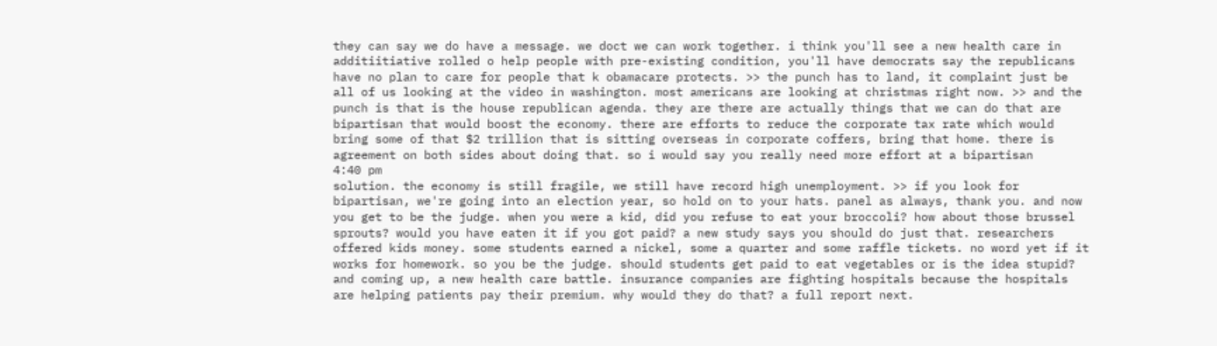they can say we do have a message. we doct we can work together. i think you'll see a new health care in additiitiative rolled o help people with pre-existing condition, you'll have democrats say the republicans have no plan to care for people that k obamacare protects. >> the punch has to land, it complaint just be all of us looking at the video in washington. most americans are looking at christmas right now. >> and the punch is that is the house republican agenda. they are there are actually things that we can do that are bipartisan that would boost the economy. there are efforts to reduce the corporate tax rate which would bring some of that $2 trillion that is sitting overseas in corporate coffers, bring that home. there is agreement on both sides about doing that. so i would say you really need more effort at a bipartisan
4:40 pm
solution. the economy is still fragile, we still have record high unemployment. >> if you look for bipartisan, we're going into an election year, so hold on to your hats. panel as always, thank you. and now you get to be the judge. when you were a kid, did you refuse to eat your broccoli? how about those brussel sprouts? would you have eaten it if you got paid? a new study says you should do just that. researchers offered kids money. some students earned a nickel, some a quarter and some raffle tickets. no word yet if it works for homework. so you be the judge. should students get paid to eat vegetables or is the idea stupid? and coming up, a new health care battle. insurance companies are fighting hospitals because the hospitals are helping patients pay their premium. why would they do that? a full report next.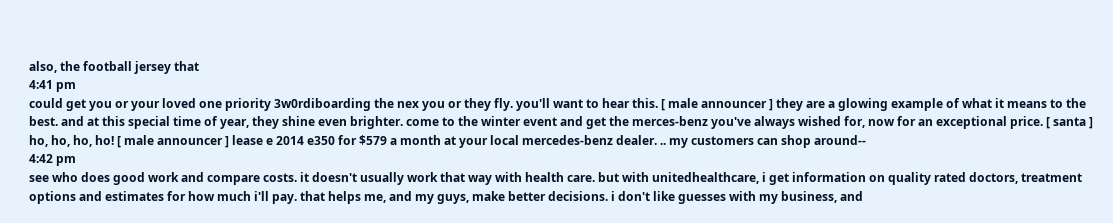also, the football jersey that
4:41 pm
could get you or your loved one priority 3w0rdiboarding the nex you or they fly. you'll want to hear this. [ male announcer ] they are a glowing example of what it means to the best. and at this special time of year, they shine even brighter. come to the winter event and get the merces-benz you've always wished for, now for an exceptional price. [ santa ] ho, ho, ho, ho! [ male announcer ] lease e 2014 e350 for $579 a month at your local mercedes-benz dealer. .. my customers can shop around--
4:42 pm
see who does good work and compare costs. it doesn't usually work that way with health care. but with unitedhealthcare, i get information on quality rated doctors, treatment options and estimates for how much i'll pay. that helps me, and my guys, make better decisions. i don't like guesses with my business, and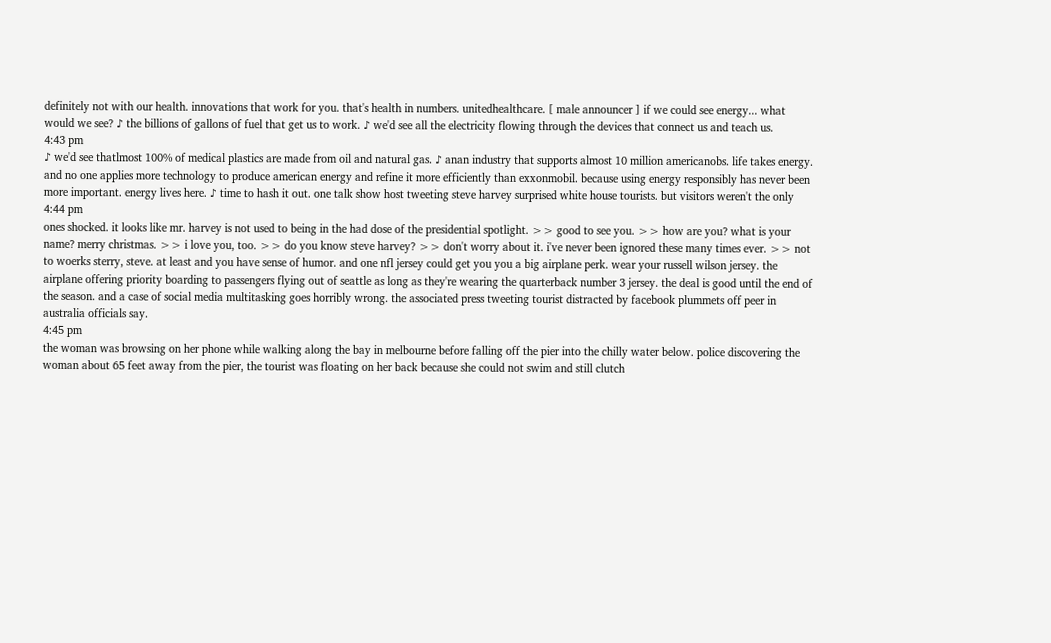definitely not with our health. innovations that work for you. that's health in numbers. unitedhealthcare. [ male announcer ] if we could see energy... what would we see? ♪ the billions of gallons of fuel that get us to work. ♪ we'd see all the electricity flowing through the devices that connect us and teach us.
4:43 pm
♪ we'd see thatlmost 100% of medical plastics are made from oil and natural gas. ♪ anan industry that supports almost 10 million americanobs. life takes energy. and no one applies more technology to produce american energy and refine it more efficiently than exxonmobil. because using energy responsibly has never been more important. energy lives here. ♪ time to hash it out. one talk show host tweeting steve harvey surprised white house tourists. but visitors weren't the only
4:44 pm
ones shocked. it looks like mr. harvey is not used to being in the had dose of the presidential spotlight. >> good to see you. >> how are you? what is your name? merry christmas. >> i love you, too. >> do you know steve harvey? >> don't worry about it. i've never been ignored these many times ever. >> not to woerks sterry, steve. at least and you have sense of humor. and one nfl jersey could get you you a big airplane perk. wear your russell wilson jersey. the airplane offering priority boarding to passengers flying out of seattle as long as they're wearing the quarterback number 3 jersey. the deal is good until the end of the season. and a case of social media multitasking goes horribly wrong. the associated press tweeting tourist distracted by facebook plummets off peer in australia officials say.
4:45 pm
the woman was browsing on her phone while walking along the bay in melbourne before falling off the pier into the chilly water below. police discovering the woman about 65 feet away from the pier, the tourist was floating on her back because she could not swim and still clutch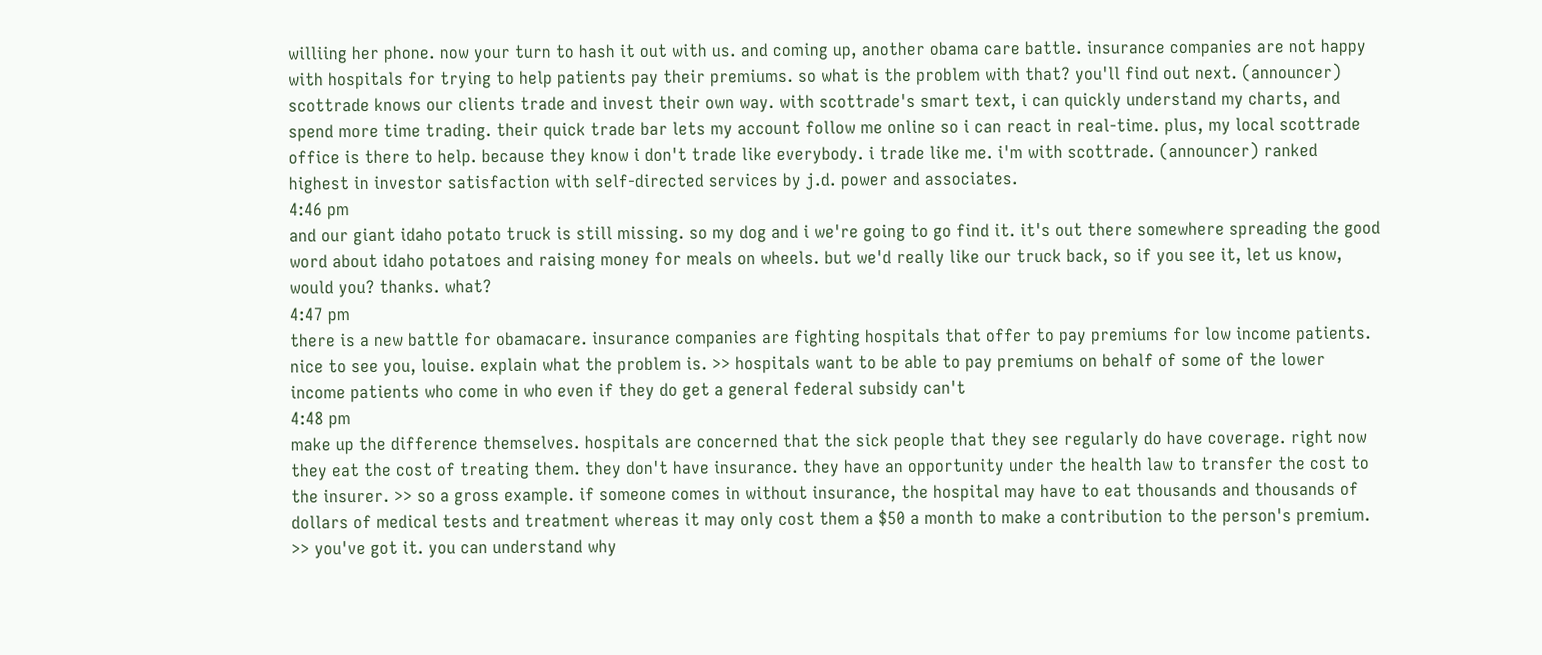williing her phone. now your turn to hash it out with us. and coming up, another obama care battle. insurance companies are not happy with hospitals for trying to help patients pay their premiums. so what is the problem with that? you'll find out next. (announcer) scottrade knows our clients trade and invest their own way. with scottrade's smart text, i can quickly understand my charts, and spend more time trading. their quick trade bar lets my account follow me online so i can react in real-time. plus, my local scottrade office is there to help. because they know i don't trade like everybody. i trade like me. i'm with scottrade. (announcer) ranked highest in investor satisfaction with self-directed services by j.d. power and associates.
4:46 pm
and our giant idaho potato truck is still missing. so my dog and i we're going to go find it. it's out there somewhere spreading the good word about idaho potatoes and raising money for meals on wheels. but we'd really like our truck back, so if you see it, let us know, would you? thanks. what?
4:47 pm
there is a new battle for obamacare. insurance companies are fighting hospitals that offer to pay premiums for low income patients. nice to see you, louise. explain what the problem is. >> hospitals want to be able to pay premiums on behalf of some of the lower income patients who come in who even if they do get a general federal subsidy can't
4:48 pm
make up the difference themselves. hospitals are concerned that the sick people that they see regularly do have coverage. right now they eat the cost of treating them. they don't have insurance. they have an opportunity under the health law to transfer the cost to the insurer. >> so a gross example. if someone comes in without insurance, the hospital may have to eat thousands and thousands of dollars of medical tests and treatment whereas it may only cost them a $50 a month to make a contribution to the person's premium. >> you've got it. you can understand why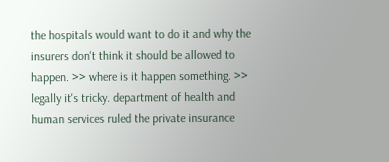the hospitals would want to do it and why the insurers don't think it should be allowed to happen. >> where is it happen something. >> legally it's tricky. department of health and human services ruled the private insurance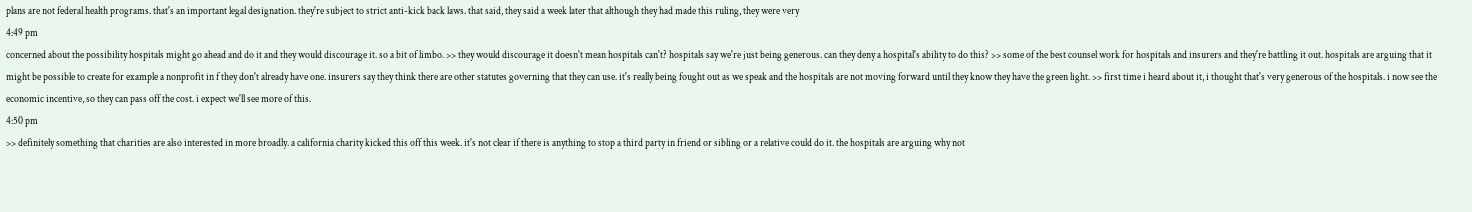plans are not federal health programs. that's an important legal designation. they're subject to strict anti-kick back laws. that said, they said a week later that although they had made this ruling, they were very
4:49 pm
concerned about the possibility hospitals might go ahead and do it and they would discourage it. so a bit of limbo. >> they would discourage it doesn't mean hospitals can't? hospitals say we're just being generous. can they deny a hospital's ability to do this? >> some of the best counsel work for hospitals and insurers and they're battling it out. hospitals are arguing that it might be possible to create for example a nonprofit in f they don't already have one. insurers say they think there are other statutes governing that they can use. it's really being fought out as we speak and the hospitals are not moving forward until they know they have the green light. >> first time i heard about it, i thought that's very generous of the hospitals. i now see the economic incentive, so they can pass off the cost. i expect we'll see more of this.
4:50 pm
>> definitely something that charities are also interested in more broadly. a california charity kicked this off this week. it's not clear if there is anything to stop a third party in friend or sibling or a relative could do it. the hospitals are arguing why not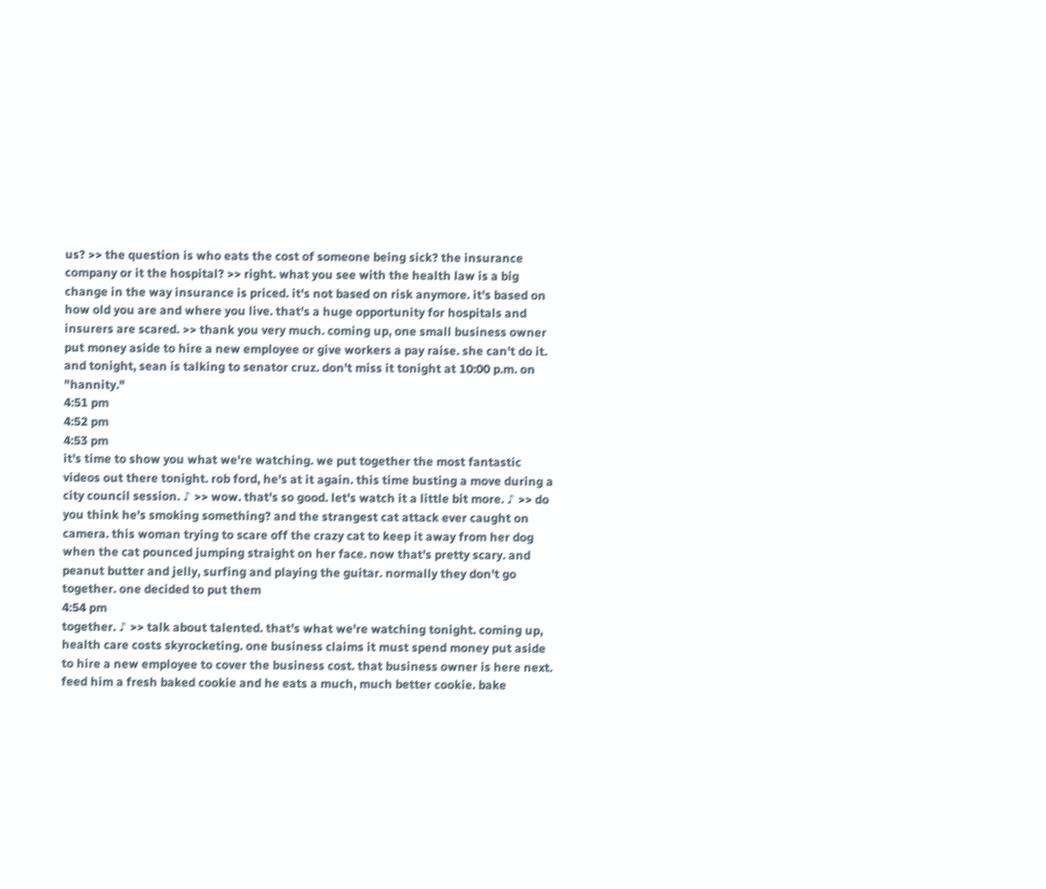us? >> the question is who eats the cost of someone being sick? the insurance company or it the hospital? >> right. what you see with the health law is a big change in the way insurance is priced. it's not based on risk anymore. it's based on how old you are and where you live. that's a huge opportunity for hospitals and insurers are scared. >> thank you very much. coming up, one small business owner put money aside to hire a new employee or give workers a pay raise. she can't do it. and tonight, sean is talking to senator cruz. don't miss it tonight at 10:00 p.m. on "hannity."
4:51 pm
4:52 pm
4:53 pm
it's time to show you what we're watching. we put together the most fantastic videos out there tonight. rob ford, he's at it again. this time busting a move during a city council session. ♪ >> wow. that's so good. let's watch it a little bit more. ♪ >> do you think he's smoking something? and the strangest cat attack ever caught on camera. this woman trying to scare off the crazy cat to keep it away from her dog when the cat pounced jumping straight on her face. now that's pretty scary. and peanut butter and jelly, surfing and playing the guitar. normally they don't go together. one decided to put them
4:54 pm
together. ♪ >> talk about talented. that's what we're watching tonight. coming up, health care costs skyrocketing. one business claims it must spend money put aside to hire a new employee to cover the business cost. that business owner is here next. feed him a fresh baked cookie and he eats a much, much better cookie. bake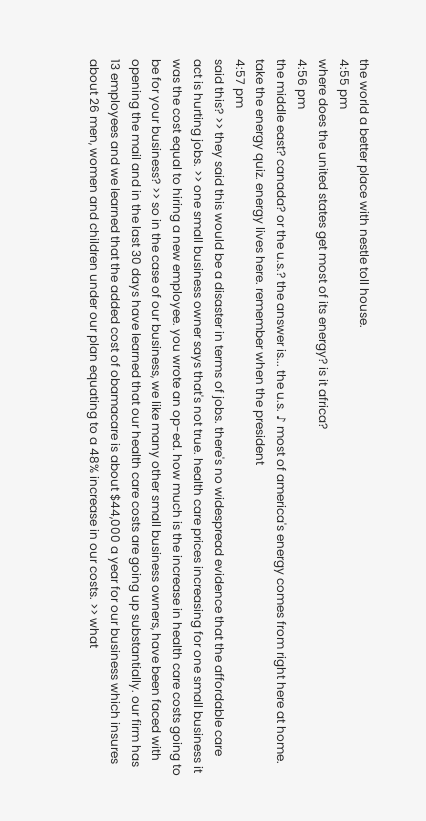the world a better place with nestle toll house.
4:55 pm
where does the united states get most of its energy? is it africa?
4:56 pm
the middle east? canada? or the u.s.? the answer is... the u.s. ♪ most of america's energy comes from right here at home. take the energy quiz. energy lives here. remember when the president
4:57 pm
said this? >> they said this would be a disaster in terms of jobs. there's no widespread evidence that the affordable care act is hurting jobs. >> one small business owner says that's not true. health care prices increasing for one small business it was the cost equal to hiring a new employee. you wrote an op-ed. how much is the increase in health care costs going to be for your business? >> so in the case of our business, we like many other small business owners, have been faced with opening the mail and in the last 30 days have learned that our health care costs are going up substantially. our firm has 13 employees and we learned that the added cost of obamacare is about $44,000 a year for our business which insures about 26 men, women and children under our plan equating to a 48% increase in our costs. >> what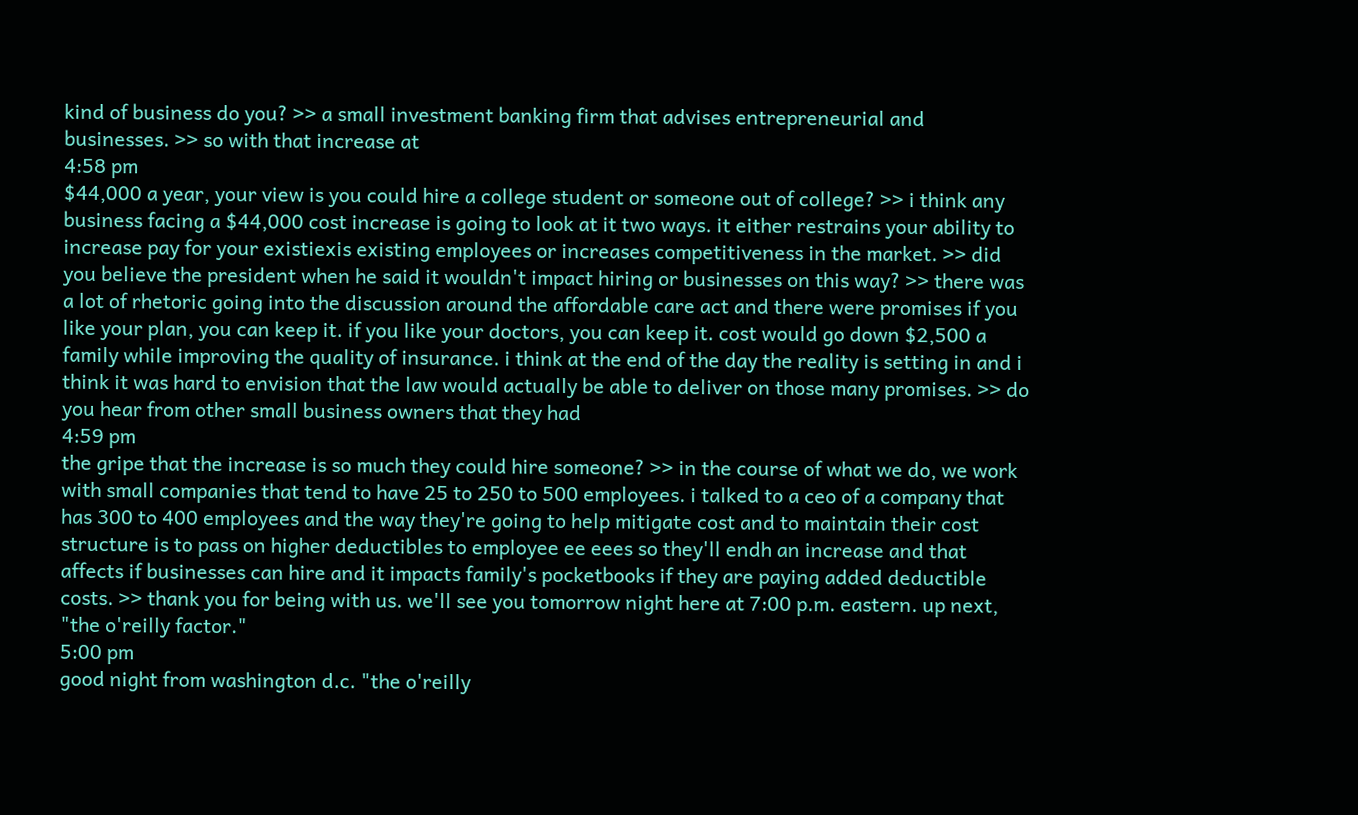kind of business do you? >> a small investment banking firm that advises entrepreneurial and businesses. >> so with that increase at
4:58 pm
$44,000 a year, your view is you could hire a college student or someone out of college? >> i think any business facing a $44,000 cost increase is going to look at it two ways. it either restrains your ability to increase pay for your existiexis existing employees or increases competitiveness in the market. >> did you believe the president when he said it wouldn't impact hiring or businesses on this way? >> there was a lot of rhetoric going into the discussion around the affordable care act and there were promises if you like your plan, you can keep it. if you like your doctors, you can keep it. cost would go down $2,500 a family while improving the quality of insurance. i think at the end of the day the reality is setting in and i think it was hard to envision that the law would actually be able to deliver on those many promises. >> do you hear from other small business owners that they had
4:59 pm
the gripe that the increase is so much they could hire someone? >> in the course of what we do, we work with small companies that tend to have 25 to 250 to 500 employees. i talked to a ceo of a company that has 300 to 400 employees and the way they're going to help mitigate cost and to maintain their cost structure is to pass on higher deductibles to employee ee eees so they'll endh an increase and that affects if businesses can hire and it impacts family's pocketbooks if they are paying added deductible costs. >> thank you for being with us. we'll see you tomorrow night here at 7:00 p.m. eastern. up next, "the o'reilly factor."
5:00 pm
good night from washington d.c. "the o'reilly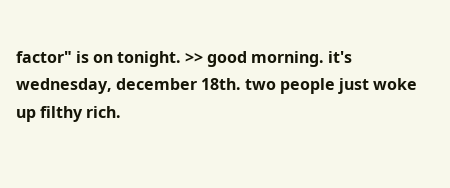factor" is on tonight. >> good morning. it's wednesday, december 18th. two people just woke up filthy rich.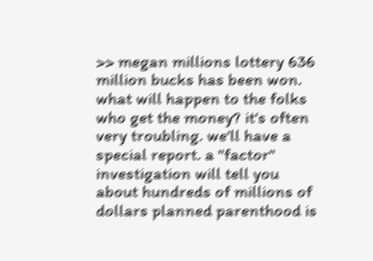>> megan millions lottery 636 million bucks has been won. what will happen to the folks who get the money? it's often very troubling. we'll have a special report. a "factor" investigation will tell you about hundreds of millions of dollars planned parenthood is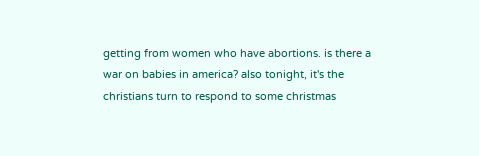getting from women who have abortions. is there a war on babies in america? also tonight, it's the christians turn to respond to some christmas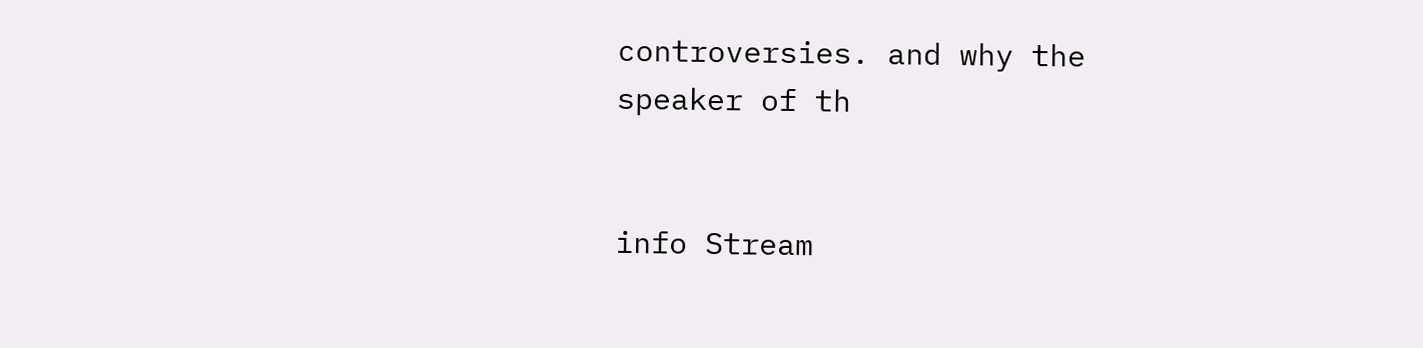controversies. and why the speaker of th


info Stream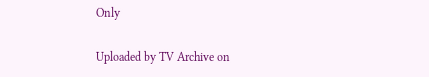Only

Uploaded by TV Archive on